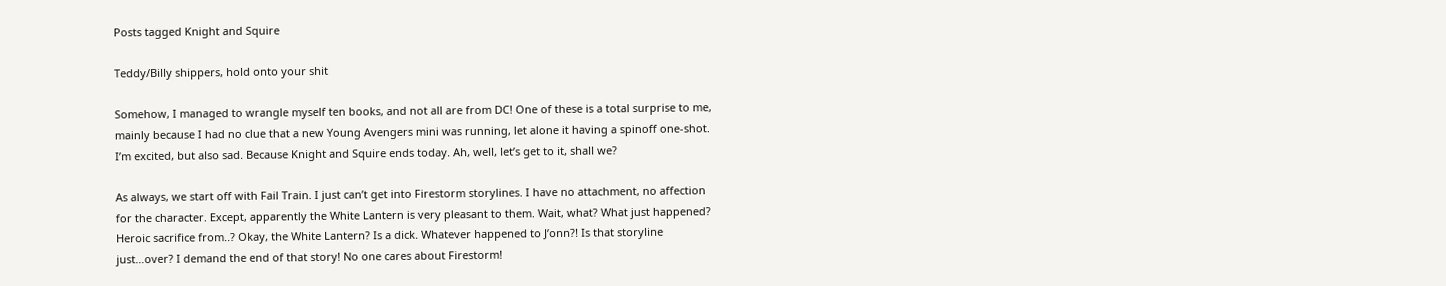Posts tagged Knight and Squire

Teddy/Billy shippers, hold onto your shit

Somehow, I managed to wrangle myself ten books, and not all are from DC! One of these is a total surprise to me, mainly because I had no clue that a new Young Avengers mini was running, let alone it having a spinoff one-shot. I’m excited, but also sad. Because Knight and Squire ends today. Ah, well, let’s get to it, shall we?

As always, we start off with Fail Train. I just can’t get into Firestorm storylines. I have no attachment, no affection for the character. Except, apparently the White Lantern is very pleasant to them. Wait, what? What just happened? Heroic sacrifice from..? Okay, the White Lantern? Is a dick. Whatever happened to J’onn?! Is that storyline just…over? I demand the end of that story! No one cares about Firestorm!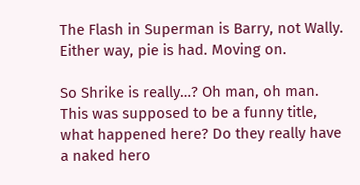The Flash in Superman is Barry, not Wally. Either way, pie is had. Moving on.

So Shrike is really…? Oh man, oh man. This was supposed to be a funny title, what happened here? Do they really have a naked hero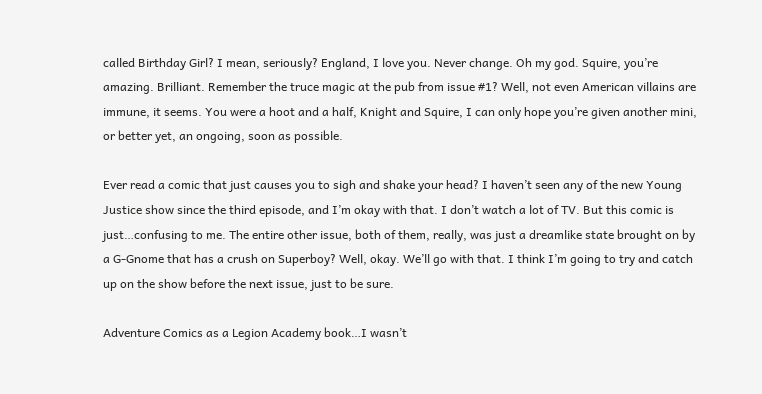called Birthday Girl? I mean, seriously? England, I love you. Never change. Oh my god. Squire, you’re amazing. Brilliant. Remember the truce magic at the pub from issue #1? Well, not even American villains are immune, it seems. You were a hoot and a half, Knight and Squire, I can only hope you’re given another mini, or better yet, an ongoing, soon as possible.

Ever read a comic that just causes you to sigh and shake your head? I haven’t seen any of the new Young Justice show since the third episode, and I’m okay with that. I don’t watch a lot of TV. But this comic is just…confusing to me. The entire other issue, both of them, really, was just a dreamlike state brought on by a G-Gnome that has a crush on Superboy? Well, okay. We’ll go with that. I think I’m going to try and catch up on the show before the next issue, just to be sure.

Adventure Comics as a Legion Academy book…I wasn’t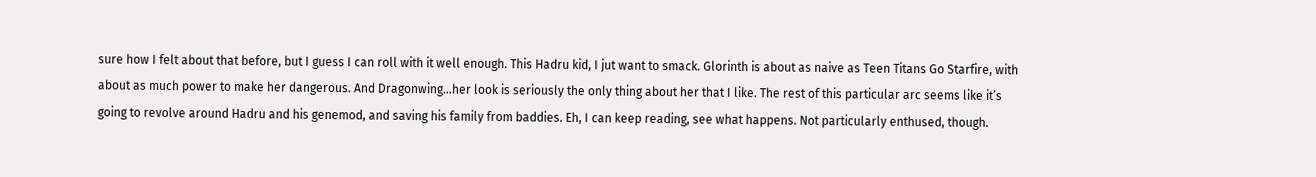sure how I felt about that before, but I guess I can roll with it well enough. This Hadru kid, I jut want to smack. Glorinth is about as naive as Teen Titans Go Starfire, with about as much power to make her dangerous. And Dragonwing…her look is seriously the only thing about her that I like. The rest of this particular arc seems like it’s going to revolve around Hadru and his genemod, and saving his family from baddies. Eh, I can keep reading, see what happens. Not particularly enthused, though.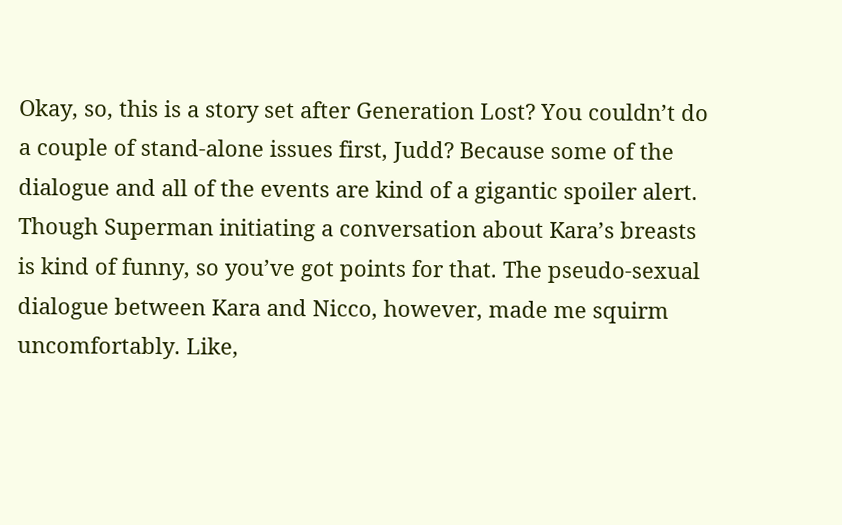Okay, so, this is a story set after Generation Lost? You couldn’t do a couple of stand-alone issues first, Judd? Because some of the dialogue and all of the events are kind of a gigantic spoiler alert. Though Superman initiating a conversation about Kara’s breasts is kind of funny, so you’ve got points for that. The pseudo-sexual dialogue between Kara and Nicco, however, made me squirm uncomfortably. Like,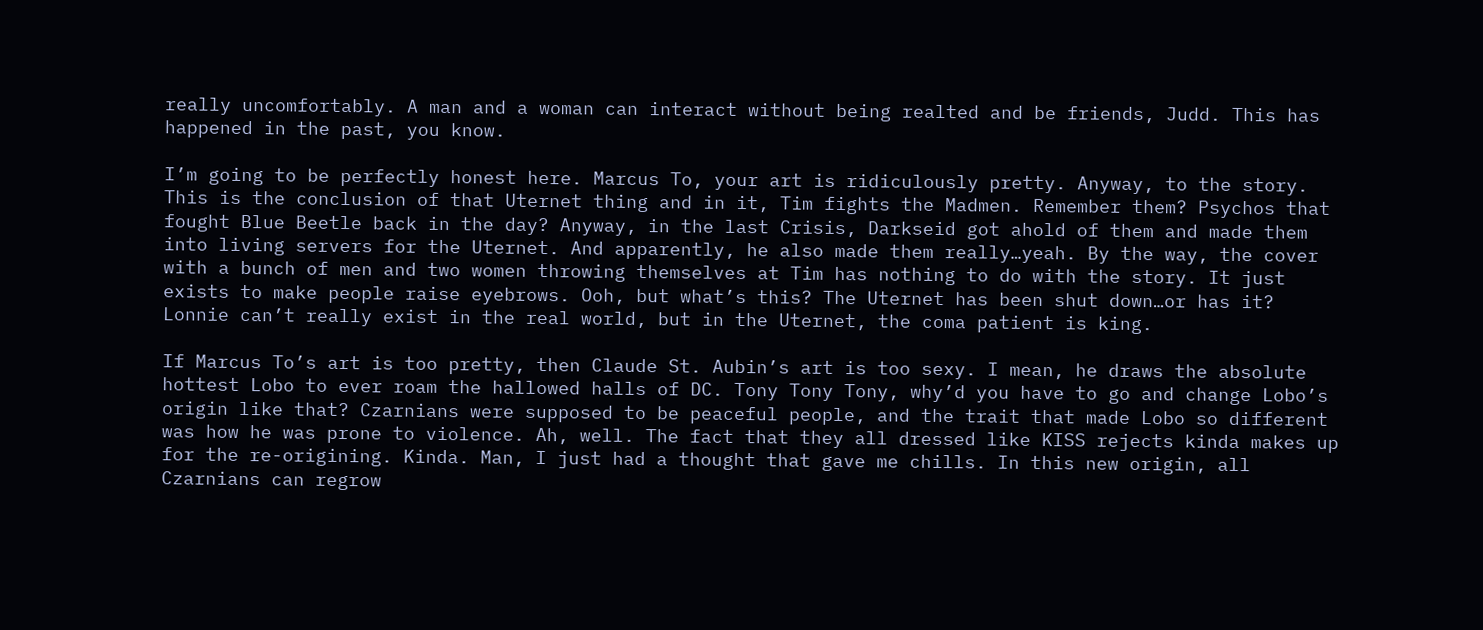really uncomfortably. A man and a woman can interact without being realted and be friends, Judd. This has happened in the past, you know.

I’m going to be perfectly honest here. Marcus To, your art is ridiculously pretty. Anyway, to the story. This is the conclusion of that Uternet thing and in it, Tim fights the Madmen. Remember them? Psychos that fought Blue Beetle back in the day? Anyway, in the last Crisis, Darkseid got ahold of them and made them into living servers for the Uternet. And apparently, he also made them really…yeah. By the way, the cover with a bunch of men and two women throwing themselves at Tim has nothing to do with the story. It just exists to make people raise eyebrows. Ooh, but what’s this? The Uternet has been shut down…or has it? Lonnie can’t really exist in the real world, but in the Uternet, the coma patient is king.

If Marcus To’s art is too pretty, then Claude St. Aubin’s art is too sexy. I mean, he draws the absolute hottest Lobo to ever roam the hallowed halls of DC. Tony Tony Tony, why’d you have to go and change Lobo’s origin like that? Czarnians were supposed to be peaceful people, and the trait that made Lobo so different was how he was prone to violence. Ah, well. The fact that they all dressed like KISS rejects kinda makes up for the re-origining. Kinda. Man, I just had a thought that gave me chills. In this new origin, all Czarnians can regrow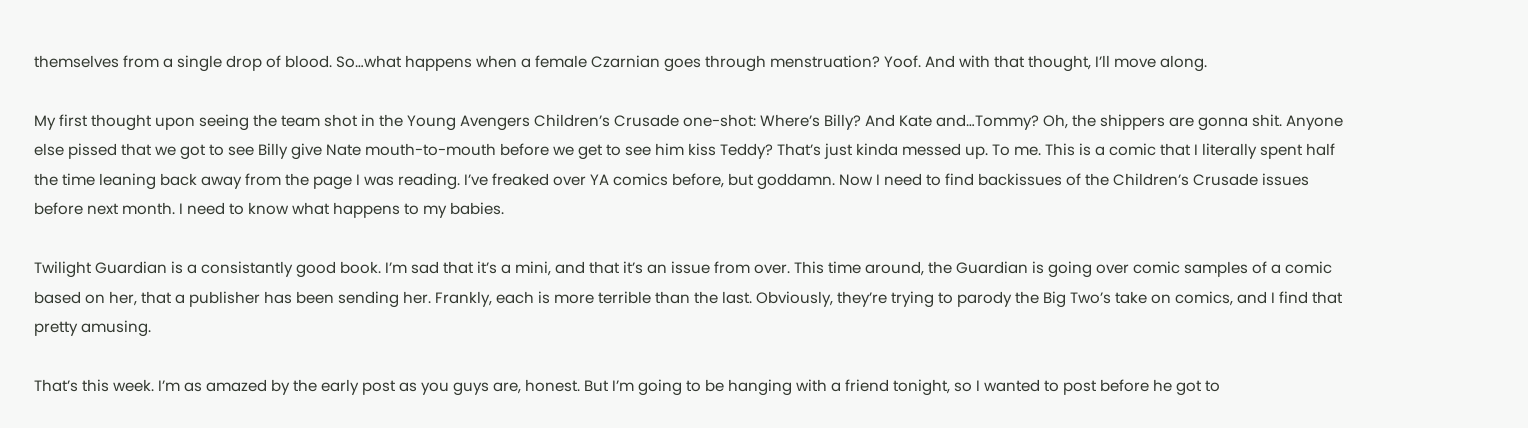themselves from a single drop of blood. So…what happens when a female Czarnian goes through menstruation? Yoof. And with that thought, I’ll move along.

My first thought upon seeing the team shot in the Young Avengers Children’s Crusade one-shot: Where’s Billy? And Kate and…Tommy? Oh, the shippers are gonna shit. Anyone else pissed that we got to see Billy give Nate mouth-to-mouth before we get to see him kiss Teddy? That’s just kinda messed up. To me. This is a comic that I literally spent half the time leaning back away from the page I was reading. I’ve freaked over YA comics before, but goddamn. Now I need to find backissues of the Children’s Crusade issues before next month. I need to know what happens to my babies.

Twilight Guardian is a consistantly good book. I’m sad that it’s a mini, and that it’s an issue from over. This time around, the Guardian is going over comic samples of a comic based on her, that a publisher has been sending her. Frankly, each is more terrible than the last. Obviously, they’re trying to parody the Big Two’s take on comics, and I find that pretty amusing.

That’s this week. I’m as amazed by the early post as you guys are, honest. But I’m going to be hanging with a friend tonight, so I wanted to post before he got to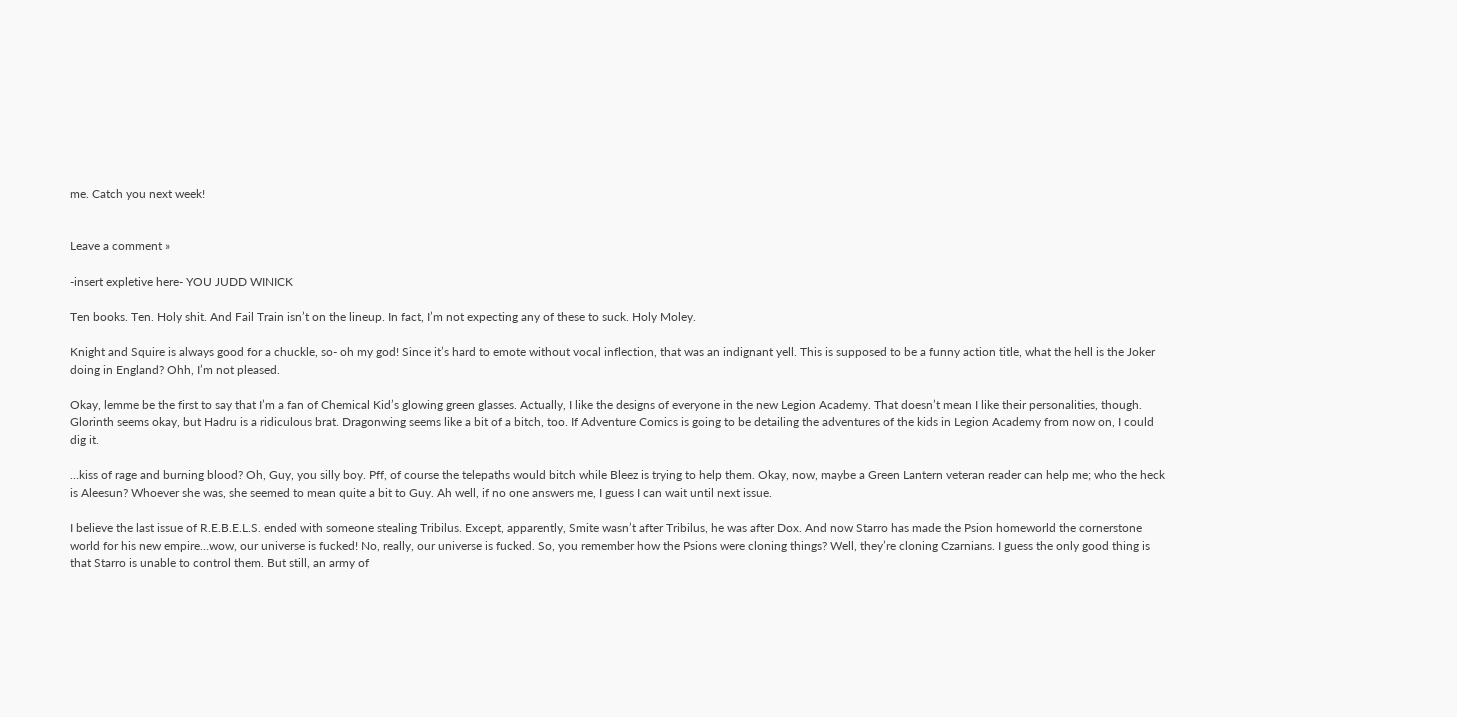me. Catch you next week!


Leave a comment »

-insert expletive here- YOU JUDD WINICK

Ten books. Ten. Holy shit. And Fail Train isn’t on the lineup. In fact, I’m not expecting any of these to suck. Holy Moley.

Knight and Squire is always good for a chuckle, so- oh my god! Since it’s hard to emote without vocal inflection, that was an indignant yell. This is supposed to be a funny action title, what the hell is the Joker doing in England? Ohh, I’m not pleased.

Okay, lemme be the first to say that I’m a fan of Chemical Kid’s glowing green glasses. Actually, I like the designs of everyone in the new Legion Academy. That doesn’t mean I like their personalities, though. Glorinth seems okay, but Hadru is a ridiculous brat. Dragonwing seems like a bit of a bitch, too. If Adventure Comics is going to be detailing the adventures of the kids in Legion Academy from now on, I could dig it.

…kiss of rage and burning blood? Oh, Guy, you silly boy. Pff, of course the telepaths would bitch while Bleez is trying to help them. Okay, now, maybe a Green Lantern veteran reader can help me; who the heck is Aleesun? Whoever she was, she seemed to mean quite a bit to Guy. Ah well, if no one answers me, I guess I can wait until next issue.

I believe the last issue of R.E.B.E.L.S. ended with someone stealing Tribilus. Except, apparently, Smite wasn’t after Tribilus, he was after Dox. And now Starro has made the Psion homeworld the cornerstone world for his new empire…wow, our universe is fucked! No, really, our universe is fucked. So, you remember how the Psions were cloning things? Well, they’re cloning Czarnians. I guess the only good thing is that Starro is unable to control them. But still, an army of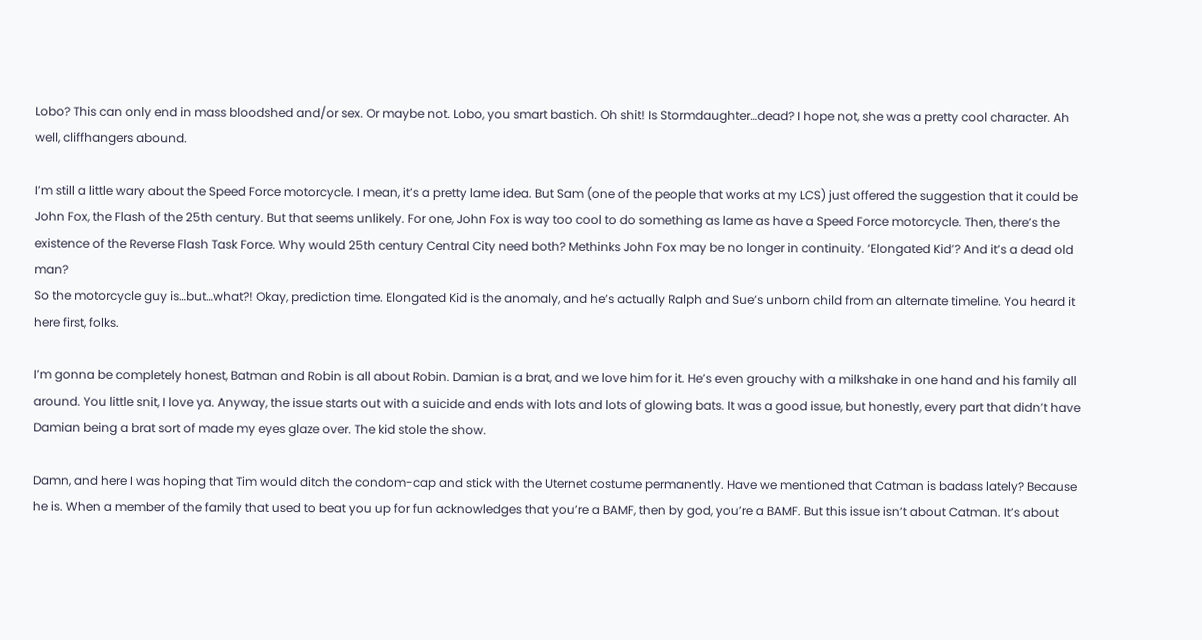Lobo? This can only end in mass bloodshed and/or sex. Or maybe not. Lobo, you smart bastich. Oh shit! Is Stormdaughter…dead? I hope not, she was a pretty cool character. Ah well, cliffhangers abound.

I’m still a little wary about the Speed Force motorcycle. I mean, it’s a pretty lame idea. But Sam (one of the people that works at my LCS) just offered the suggestion that it could be John Fox, the Flash of the 25th century. But that seems unlikely. For one, John Fox is way too cool to do something as lame as have a Speed Force motorcycle. Then, there’s the existence of the Reverse Flash Task Force. Why would 25th century Central City need both? Methinks John Fox may be no longer in continuity. ‘Elongated Kid’? And it’s a dead old man?
So the motorcycle guy is…but…what?! Okay, prediction time. Elongated Kid is the anomaly, and he’s actually Ralph and Sue’s unborn child from an alternate timeline. You heard it here first, folks.

I’m gonna be completely honest, Batman and Robin is all about Robin. Damian is a brat, and we love him for it. He’s even grouchy with a milkshake in one hand and his family all around. You little snit, I love ya. Anyway, the issue starts out with a suicide and ends with lots and lots of glowing bats. It was a good issue, but honestly, every part that didn’t have Damian being a brat sort of made my eyes glaze over. The kid stole the show.

Damn, and here I was hoping that Tim would ditch the condom-cap and stick with the Uternet costume permanently. Have we mentioned that Catman is badass lately? Because he is. When a member of the family that used to beat you up for fun acknowledges that you’re a BAMF, then by god, you’re a BAMF. But this issue isn’t about Catman. It’s about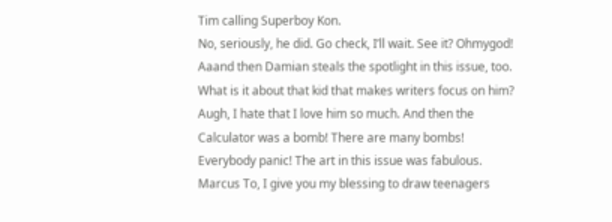Tim calling Superboy Kon.
No, seriously, he did. Go check, I’ll wait. See it? Ohmygod! Aaand then Damian steals the spotlight in this issue, too. What is it about that kid that makes writers focus on him? Augh, I hate that I love him so much. And then the Calculator was a bomb! There are many bombs! Everybody panic! The art in this issue was fabulous. Marcus To, I give you my blessing to draw teenagers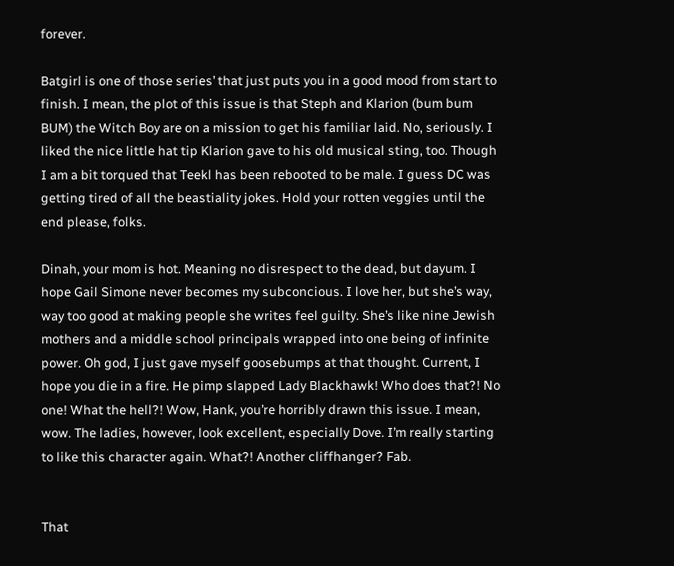forever.

Batgirl is one of those series’ that just puts you in a good mood from start to finish. I mean, the plot of this issue is that Steph and Klarion (bum bum BUM) the Witch Boy are on a mission to get his familiar laid. No, seriously. I liked the nice little hat tip Klarion gave to his old musical sting, too. Though I am a bit torqued that Teekl has been rebooted to be male. I guess DC was getting tired of all the beastiality jokes. Hold your rotten veggies until the end please, folks.

Dinah, your mom is hot. Meaning no disrespect to the dead, but dayum. I hope Gail Simone never becomes my subconcious. I love her, but she’s way, way too good at making people she writes feel guilty. She’s like nine Jewish mothers and a middle school principals wrapped into one being of infinite power. Oh god, I just gave myself goosebumps at that thought. Current, I hope you die in a fire. He pimp slapped Lady Blackhawk! Who does that?! No one! What the hell?! Wow, Hank, you’re horribly drawn this issue. I mean, wow. The ladies, however, look excellent, especially Dove. I’m really starting to like this character again. What?! Another cliffhanger? Fab.


That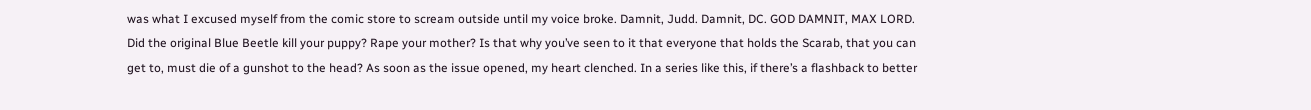was what I excused myself from the comic store to scream outside until my voice broke. Damnit, Judd. Damnit, DC. GOD DAMNIT, MAX LORD. Did the original Blue Beetle kill your puppy? Rape your mother? Is that why you’ve seen to it that everyone that holds the Scarab, that you can get to, must die of a gunshot to the head? As soon as the issue opened, my heart clenched. In a series like this, if there’s a flashback to better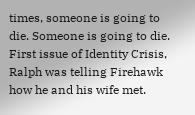times, someone is going to die. Someone is going to die. First issue of Identity Crisis, Ralph was telling Firehawk how he and his wife met.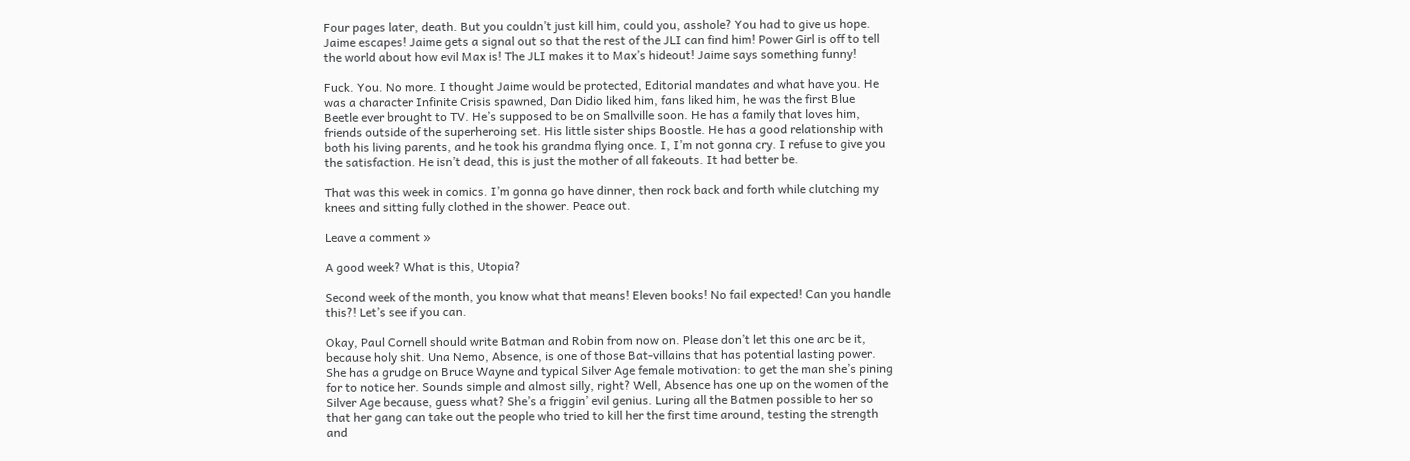Four pages later, death. But you couldn’t just kill him, could you, asshole? You had to give us hope. Jaime escapes! Jaime gets a signal out so that the rest of the JLI can find him! Power Girl is off to tell the world about how evil Max is! The JLI makes it to Max’s hideout! Jaime says something funny!

Fuck. You. No more. I thought Jaime would be protected, Editorial mandates and what have you. He was a character Infinite Crisis spawned, Dan Didio liked him, fans liked him, he was the first Blue Beetle ever brought to TV. He’s supposed to be on Smallville soon. He has a family that loves him, friends outside of the superheroing set. His little sister ships Boostle. He has a good relationship with both his living parents, and he took his grandma flying once. I, I’m not gonna cry. I refuse to give you the satisfaction. He isn’t dead, this is just the mother of all fakeouts. It had better be.

That was this week in comics. I’m gonna go have dinner, then rock back and forth while clutching my knees and sitting fully clothed in the shower. Peace out.

Leave a comment »

A good week? What is this, Utopia?

Second week of the month, you know what that means! Eleven books! No fail expected! Can you handle this?! Let’s see if you can.

Okay, Paul Cornell should write Batman and Robin from now on. Please don’t let this one arc be it, because holy shit. Una Nemo, Absence, is one of those Bat-villains that has potential lasting power. She has a grudge on Bruce Wayne and typical Silver Age female motivation: to get the man she’s pining for to notice her. Sounds simple and almost silly, right? Well, Absence has one up on the women of the Silver Age because, guess what? She’s a friggin’ evil genius. Luring all the Batmen possible to her so that her gang can take out the people who tried to kill her the first time around, testing the strength and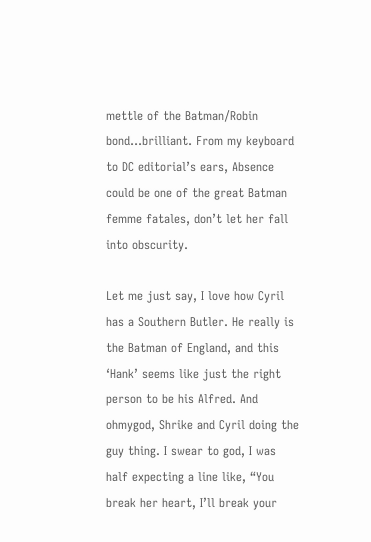mettle of the Batman/Robin bond…brilliant. From my keyboard to DC editorial’s ears, Absence could be one of the great Batman femme fatales, don’t let her fall into obscurity.

Let me just say, I love how Cyril has a Southern Butler. He really is the Batman of England, and this ‘Hank’ seems like just the right person to be his Alfred. And ohmygod, Shrike and Cyril doing the guy thing. I swear to god, I was half expecting a line like, “You break her heart, I’ll break your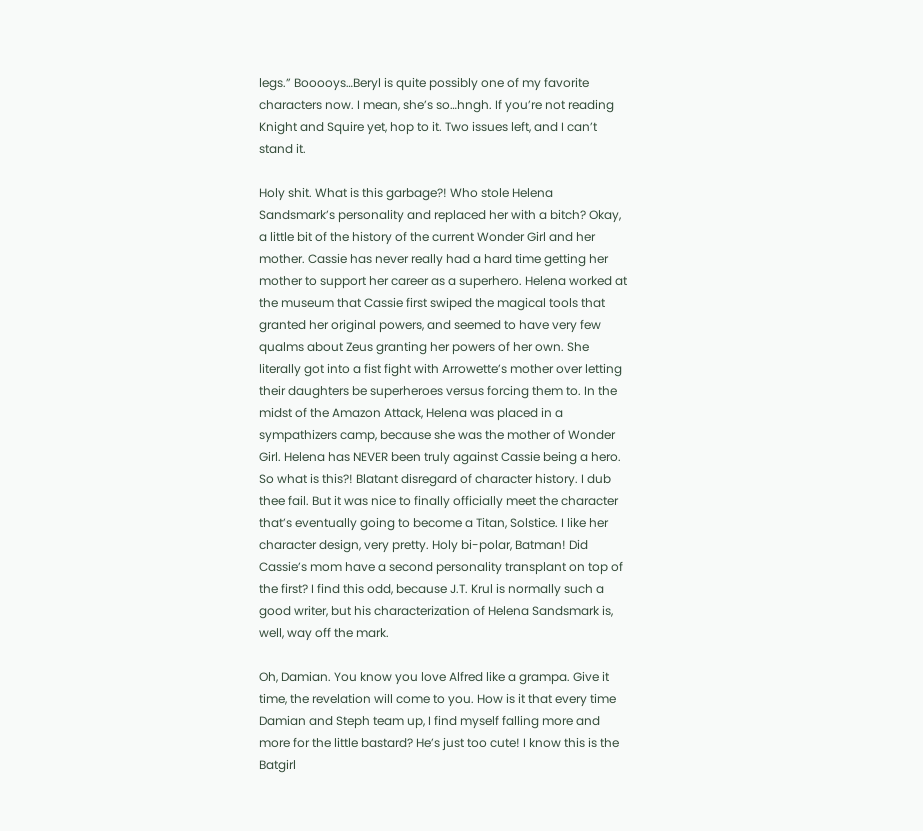legs.” Booooys…Beryl is quite possibly one of my favorite characters now. I mean, she’s so…hngh. If you’re not reading Knight and Squire yet, hop to it. Two issues left, and I can’t stand it.

Holy shit. What is this garbage?! Who stole Helena Sandsmark’s personality and replaced her with a bitch? Okay, a little bit of the history of the current Wonder Girl and her mother. Cassie has never really had a hard time getting her mother to support her career as a superhero. Helena worked at the museum that Cassie first swiped the magical tools that granted her original powers, and seemed to have very few qualms about Zeus granting her powers of her own. She literally got into a fist fight with Arrowette’s mother over letting their daughters be superheroes versus forcing them to. In the midst of the Amazon Attack, Helena was placed in a sympathizers camp, because she was the mother of Wonder Girl. Helena has NEVER been truly against Cassie being a hero. So what is this?! Blatant disregard of character history. I dub thee fail. But it was nice to finally officially meet the character that’s eventually going to become a Titan, Solstice. I like her character design, very pretty. Holy bi-polar, Batman! Did Cassie’s mom have a second personality transplant on top of the first? I find this odd, because J.T. Krul is normally such a good writer, but his characterization of Helena Sandsmark is, well, way off the mark.

Oh, Damian. You know you love Alfred like a grampa. Give it time, the revelation will come to you. How is it that every time Damian and Steph team up, I find myself falling more and more for the little bastard? He’s just too cute! I know this is the Batgirl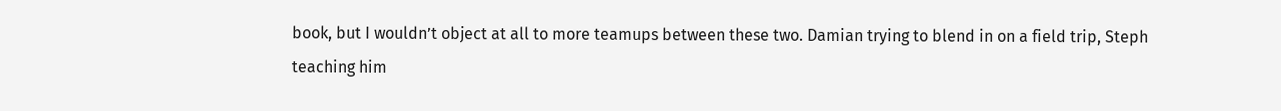book, but I wouldn’t object at all to more teamups between these two. Damian trying to blend in on a field trip, Steph teaching him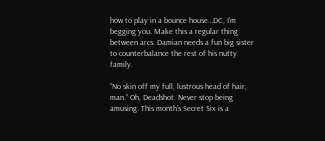how to play in a bounce house…DC, I’m begging you. Make this a regular thing between arcs. Damian needs a fun big sister to counterbalance the rest of his nutty family.

“No skin off my full, lustrous head of hair, man.” Oh, Deadshot. Never stop being amusing. This month’s Secret Six is a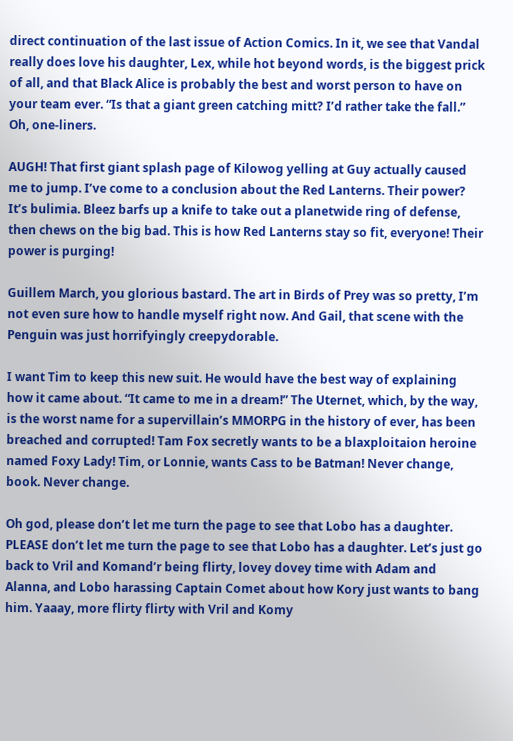direct continuation of the last issue of Action Comics. In it, we see that Vandal really does love his daughter, Lex, while hot beyond words, is the biggest prick of all, and that Black Alice is probably the best and worst person to have on your team ever. “Is that a giant green catching mitt? I’d rather take the fall.” Oh, one-liners.

AUGH! That first giant splash page of Kilowog yelling at Guy actually caused me to jump. I’ve come to a conclusion about the Red Lanterns. Their power? It’s bulimia. Bleez barfs up a knife to take out a planetwide ring of defense, then chews on the big bad. This is how Red Lanterns stay so fit, everyone! Their power is purging!

Guillem March, you glorious bastard. The art in Birds of Prey was so pretty, I’m not even sure how to handle myself right now. And Gail, that scene with the Penguin was just horrifyingly creepydorable.

I want Tim to keep this new suit. He would have the best way of explaining how it came about. “It came to me in a dream!” The Uternet, which, by the way, is the worst name for a supervillain’s MMORPG in the history of ever, has been breached and corrupted! Tam Fox secretly wants to be a blaxploitaion heroine named Foxy Lady! Tim, or Lonnie, wants Cass to be Batman! Never change, book. Never change.

Oh god, please don’t let me turn the page to see that Lobo has a daughter. PLEASE don’t let me turn the page to see that Lobo has a daughter. Let’s just go back to Vril and Komand’r being flirty, lovey dovey time with Adam and Alanna, and Lobo harassing Captain Comet about how Kory just wants to bang him. Yaaay, more flirty flirty with Vril and Komy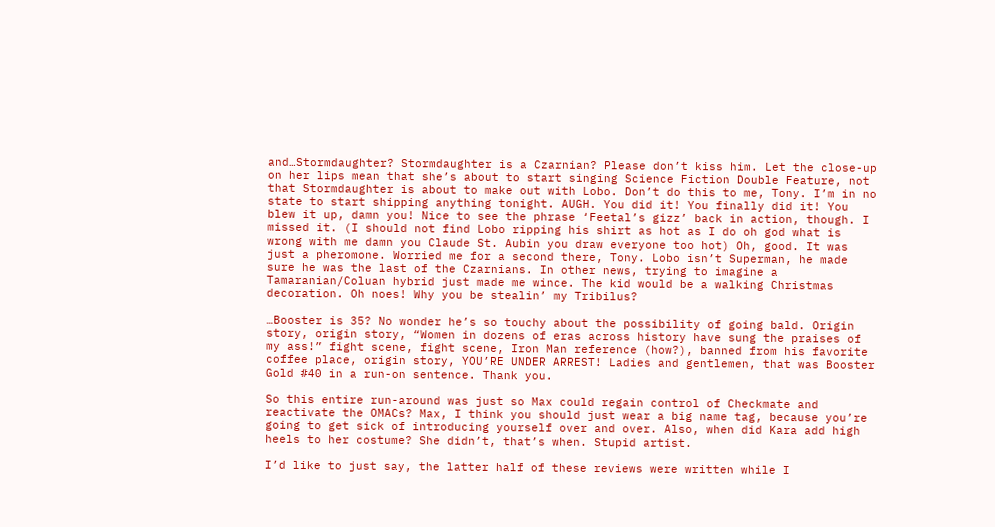and…Stormdaughter? Stormdaughter is a Czarnian? Please don’t kiss him. Let the close-up on her lips mean that she’s about to start singing Science Fiction Double Feature, not that Stormdaughter is about to make out with Lobo. Don’t do this to me, Tony. I’m in no state to start shipping anything tonight. AUGH. You did it! You finally did it! You blew it up, damn you! Nice to see the phrase ‘Feetal’s gizz’ back in action, though. I missed it. (I should not find Lobo ripping his shirt as hot as I do oh god what is wrong with me damn you Claude St. Aubin you draw everyone too hot) Oh, good. It was just a pheromone. Worried me for a second there, Tony. Lobo isn’t Superman, he made sure he was the last of the Czarnians. In other news, trying to imagine a Tamaranian/Coluan hybrid just made me wince. The kid would be a walking Christmas decoration. Oh noes! Why you be stealin’ my Tribilus?

…Booster is 35? No wonder he’s so touchy about the possibility of going bald. Origin story, origin story, “Women in dozens of eras across history have sung the praises of my ass!” fight scene, fight scene, Iron Man reference (how?), banned from his favorite coffee place, origin story, YOU’RE UNDER ARREST! Ladies and gentlemen, that was Booster Gold #40 in a run-on sentence. Thank you.

So this entire run-around was just so Max could regain control of Checkmate and reactivate the OMACs? Max, I think you should just wear a big name tag, because you’re going to get sick of introducing yourself over and over. Also, when did Kara add high heels to her costume? She didn’t, that’s when. Stupid artist.

I’d like to just say, the latter half of these reviews were written while I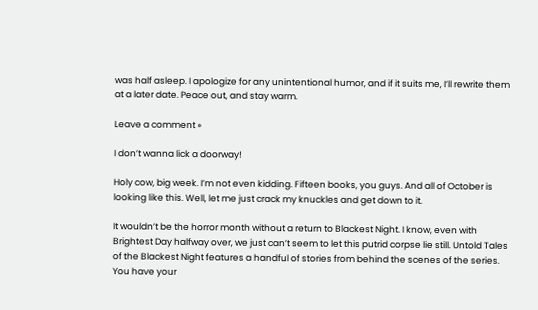was half asleep. I apologize for any unintentional humor, and if it suits me, I’ll rewrite them at a later date. Peace out, and stay warm.

Leave a comment »

I don’t wanna lick a doorway!

Holy cow, big week. I’m not even kidding. Fifteen books, you guys. And all of October is looking like this. Well, let me just crack my knuckles and get down to it.

It wouldn’t be the horror month without a return to Blackest Night. I know, even with Brightest Day halfway over, we just can’t seem to let this putrid corpse lie still. Untold Tales of the Blackest Night features a handful of stories from behind the scenes of the series. You have your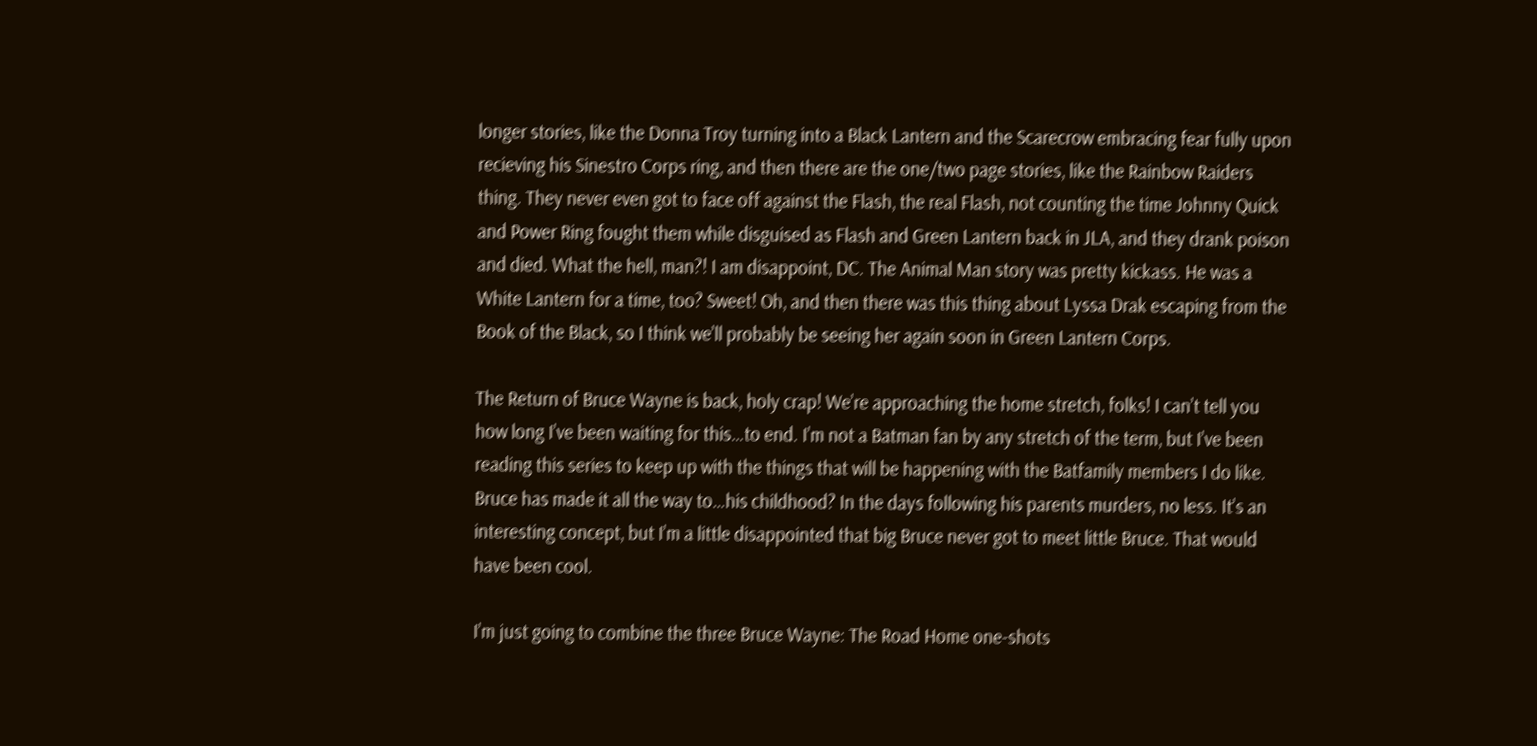longer stories, like the Donna Troy turning into a Black Lantern and the Scarecrow embracing fear fully upon recieving his Sinestro Corps ring, and then there are the one/two page stories, like the Rainbow Raiders thing. They never even got to face off against the Flash, the real Flash, not counting the time Johnny Quick and Power Ring fought them while disguised as Flash and Green Lantern back in JLA, and they drank poison and died. What the hell, man?! I am disappoint, DC. The Animal Man story was pretty kickass. He was a White Lantern for a time, too? Sweet! Oh, and then there was this thing about Lyssa Drak escaping from the Book of the Black, so I think we’ll probably be seeing her again soon in Green Lantern Corps.

The Return of Bruce Wayne is back, holy crap! We’re approaching the home stretch, folks! I can’t tell you how long I’ve been waiting for this…to end. I’m not a Batman fan by any stretch of the term, but I’ve been reading this series to keep up with the things that will be happening with the Batfamily members I do like. Bruce has made it all the way to…his childhood? In the days following his parents murders, no less. It’s an interesting concept, but I’m a little disappointed that big Bruce never got to meet little Bruce. That would have been cool.

I’m just going to combine the three Bruce Wayne: The Road Home one-shots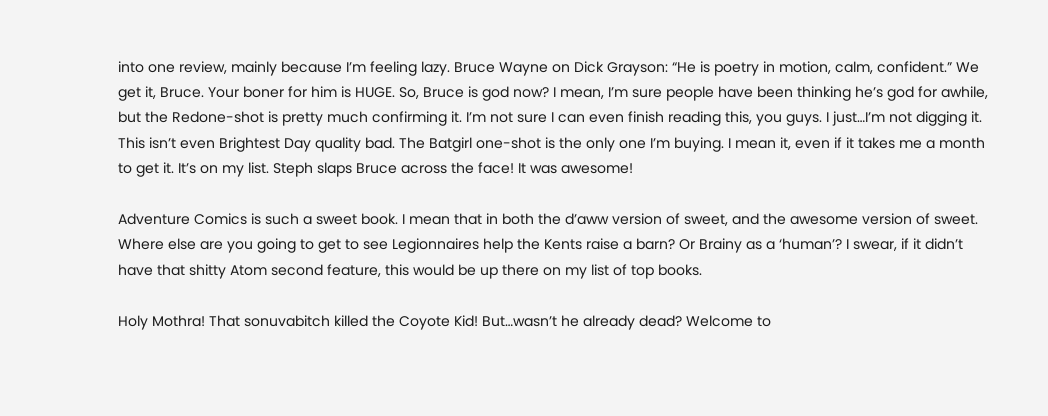into one review, mainly because I’m feeling lazy. Bruce Wayne on Dick Grayson: “He is poetry in motion, calm, confident.” We get it, Bruce. Your boner for him is HUGE. So, Bruce is god now? I mean, I’m sure people have been thinking he’s god for awhile, but the Redone-shot is pretty much confirming it. I’m not sure I can even finish reading this, you guys. I just…I’m not digging it. This isn’t even Brightest Day quality bad. The Batgirl one-shot is the only one I’m buying. I mean it, even if it takes me a month to get it. It’s on my list. Steph slaps Bruce across the face! It was awesome!

Adventure Comics is such a sweet book. I mean that in both the d’aww version of sweet, and the awesome version of sweet. Where else are you going to get to see Legionnaires help the Kents raise a barn? Or Brainy as a ‘human’? I swear, if it didn’t have that shitty Atom second feature, this would be up there on my list of top books.

Holy Mothra! That sonuvabitch killed the Coyote Kid! But…wasn’t he already dead? Welcome to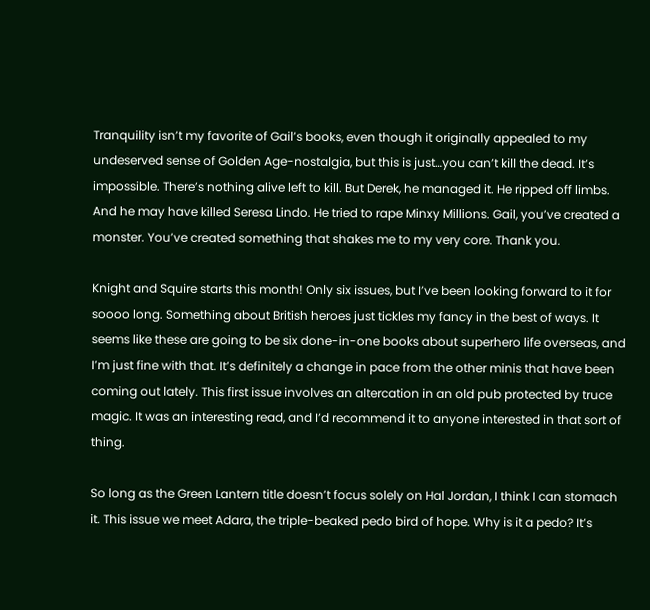Tranquility isn’t my favorite of Gail’s books, even though it originally appealed to my undeserved sense of Golden Age-nostalgia, but this is just…you can’t kill the dead. It’s impossible. There’s nothing alive left to kill. But Derek, he managed it. He ripped off limbs. And he may have killed Seresa Lindo. He tried to rape Minxy Millions. Gail, you’ve created a monster. You’ve created something that shakes me to my very core. Thank you.

Knight and Squire starts this month! Only six issues, but I’ve been looking forward to it for soooo long. Something about British heroes just tickles my fancy in the best of ways. It seems like these are going to be six done-in-one books about superhero life overseas, and I’m just fine with that. It’s definitely a change in pace from the other minis that have been coming out lately. This first issue involves an altercation in an old pub protected by truce magic. It was an interesting read, and I’d recommend it to anyone interested in that sort of thing.

So long as the Green Lantern title doesn’t focus solely on Hal Jordan, I think I can stomach it. This issue we meet Adara, the triple-beaked pedo bird of hope. Why is it a pedo? It’s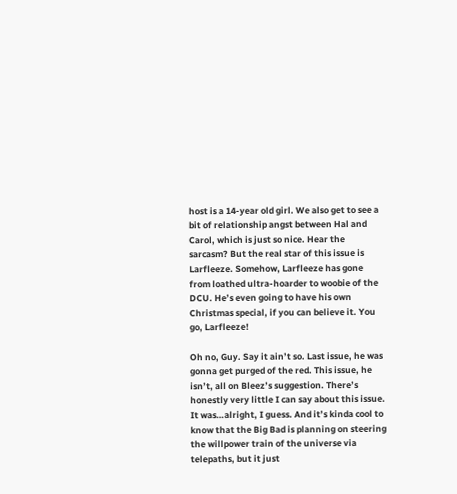host is a 14-year old girl. We also get to see a bit of relationship angst between Hal and Carol, which is just so nice. Hear the sarcasm? But the real star of this issue is Larfleeze. Somehow, Larfleeze has gone from loathed ultra-hoarder to woobie of the DCU. He’s even going to have his own Christmas special, if you can believe it. You go, Larfleeze!

Oh no, Guy. Say it ain’t so. Last issue, he was gonna get purged of the red. This issue, he isn’t, all on Bleez’s suggestion. There’s honestly very little I can say about this issue. It was…alright, I guess. And it’s kinda cool to know that the Big Bad is planning on steering the willpower train of the universe via telepaths, but it just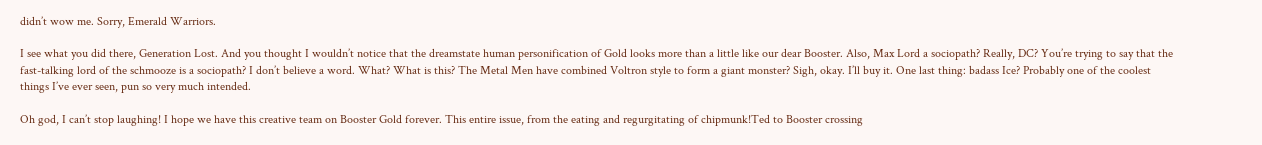didn’t wow me. Sorry, Emerald Warriors.

I see what you did there, Generation Lost. And you thought I wouldn’t notice that the dreamstate human personification of Gold looks more than a little like our dear Booster. Also, Max Lord a sociopath? Really, DC? You’re trying to say that the fast-talking lord of the schmooze is a sociopath? I don’t believe a word. What? What is this? The Metal Men have combined Voltron style to form a giant monster? Sigh, okay. I’ll buy it. One last thing: badass Ice? Probably one of the coolest things I’ve ever seen, pun so very much intended.

Oh god, I can’t stop laughing! I hope we have this creative team on Booster Gold forever. This entire issue, from the eating and regurgitating of chipmunk!Ted to Booster crossing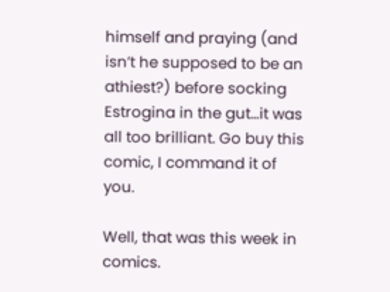himself and praying (and isn’t he supposed to be an athiest?) before socking Estrogina in the gut…it was all too brilliant. Go buy this comic, I command it of you.

Well, that was this week in comics.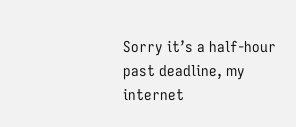Sorry it’s a half-hour past deadline, my internet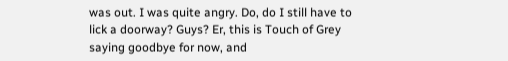was out. I was quite angry. Do, do I still have to lick a doorway? Guys? Er, this is Touch of Grey saying goodbye for now, and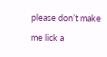please don’t make me lick a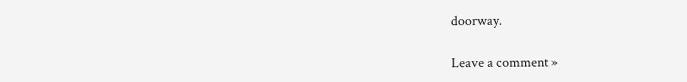doorway.

Leave a comment »